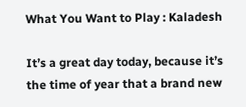What You Want to Play : Kaladesh

It’s a great day today, because it’s the time of year that a brand new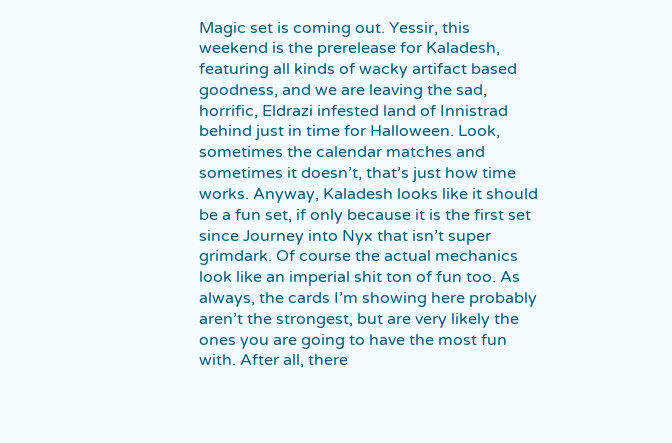Magic set is coming out. Yessir, this weekend is the prerelease for Kaladesh, featuring all kinds of wacky artifact based goodness, and we are leaving the sad, horrific, Eldrazi infested land of Innistrad behind just in time for Halloween. Look, sometimes the calendar matches and sometimes it doesn’t, that’s just how time works. Anyway, Kaladesh looks like it should be a fun set, if only because it is the first set since Journey into Nyx that isn’t super grimdark. Of course the actual mechanics look like an imperial shit ton of fun too. As always, the cards I’m showing here probably aren’t the strongest, but are very likely the ones you are going to have the most fun with. After all, there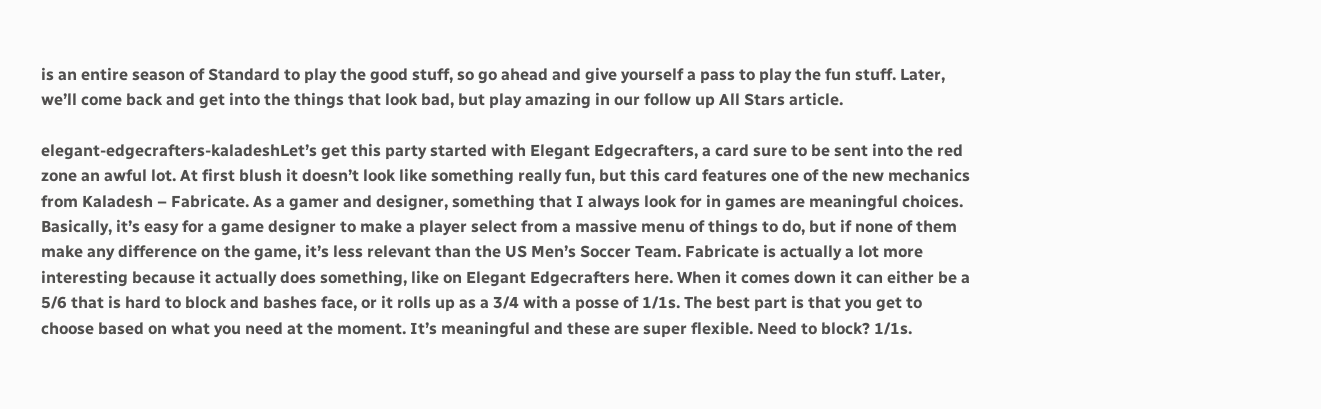is an entire season of Standard to play the good stuff, so go ahead and give yourself a pass to play the fun stuff. Later, we’ll come back and get into the things that look bad, but play amazing in our follow up All Stars article.

elegant-edgecrafters-kaladeshLet’s get this party started with Elegant Edgecrafters, a card sure to be sent into the red zone an awful lot. At first blush it doesn’t look like something really fun, but this card features one of the new mechanics from Kaladesh – Fabricate. As a gamer and designer, something that I always look for in games are meaningful choices. Basically, it’s easy for a game designer to make a player select from a massive menu of things to do, but if none of them make any difference on the game, it’s less relevant than the US Men’s Soccer Team. Fabricate is actually a lot more interesting because it actually does something, like on Elegant Edgecrafters here. When it comes down it can either be a 5/6 that is hard to block and bashes face, or it rolls up as a 3/4 with a posse of 1/1s. The best part is that you get to choose based on what you need at the moment. It’s meaningful and these are super flexible. Need to block? 1/1s.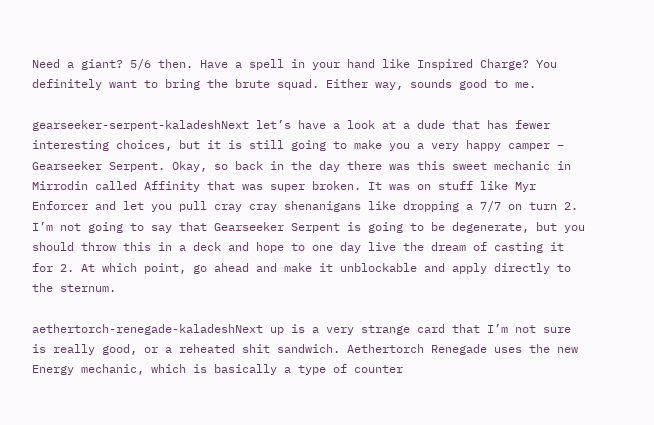Need a giant? 5/6 then. Have a spell in your hand like Inspired Charge? You definitely want to bring the brute squad. Either way, sounds good to me.

gearseeker-serpent-kaladeshNext let’s have a look at a dude that has fewer interesting choices, but it is still going to make you a very happy camper – Gearseeker Serpent. Okay, so back in the day there was this sweet mechanic in Mirrodin called Affinity that was super broken. It was on stuff like Myr Enforcer and let you pull cray cray shenanigans like dropping a 7/7 on turn 2. I’m not going to say that Gearseeker Serpent is going to be degenerate, but you should throw this in a deck and hope to one day live the dream of casting it for 2. At which point, go ahead and make it unblockable and apply directly to the sternum.

aethertorch-renegade-kaladeshNext up is a very strange card that I’m not sure is really good, or a reheated shit sandwich. Aethertorch Renegade uses the new Energy mechanic, which is basically a type of counter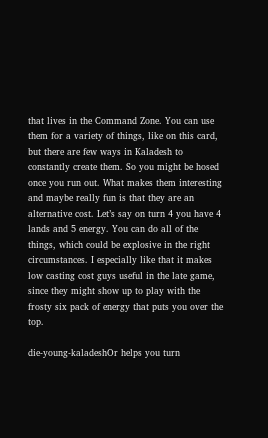that lives in the Command Zone. You can use them for a variety of things, like on this card, but there are few ways in Kaladesh to constantly create them. So you might be hosed once you run out. What makes them interesting and maybe really fun is that they are an alternative cost. Let’s say on turn 4 you have 4 lands and 5 energy. You can do all of the things, which could be explosive in the right circumstances. I especially like that it makes low casting cost guys useful in the late game, since they might show up to play with the frosty six pack of energy that puts you over the top.

die-young-kaladeshOr helps you turn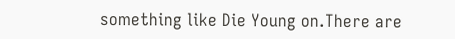something like Die Young on.There are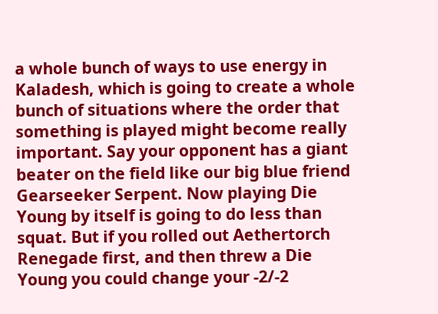a whole bunch of ways to use energy in Kaladesh, which is going to create a whole bunch of situations where the order that something is played might become really important. Say your opponent has a giant beater on the field like our big blue friend Gearseeker Serpent. Now playing Die Young by itself is going to do less than squat. But if you rolled out Aethertorch Renegade first, and then threw a Die Young you could change your -2/-2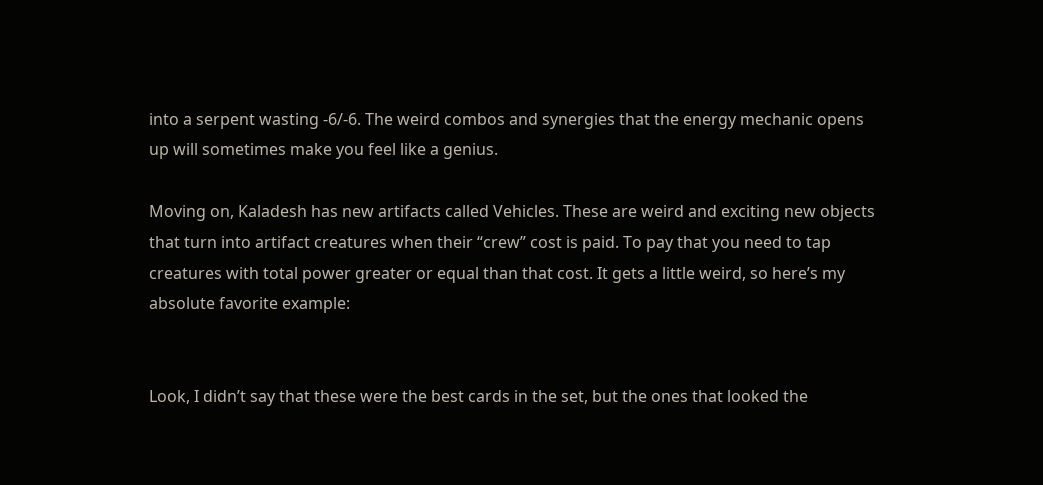into a serpent wasting -6/-6. The weird combos and synergies that the energy mechanic opens up will sometimes make you feel like a genius.

Moving on, Kaladesh has new artifacts called Vehicles. These are weird and exciting new objects that turn into artifact creatures when their “crew” cost is paid. To pay that you need to tap creatures with total power greater or equal than that cost. It gets a little weird, so here’s my absolute favorite example:


Look, I didn’t say that these were the best cards in the set, but the ones that looked the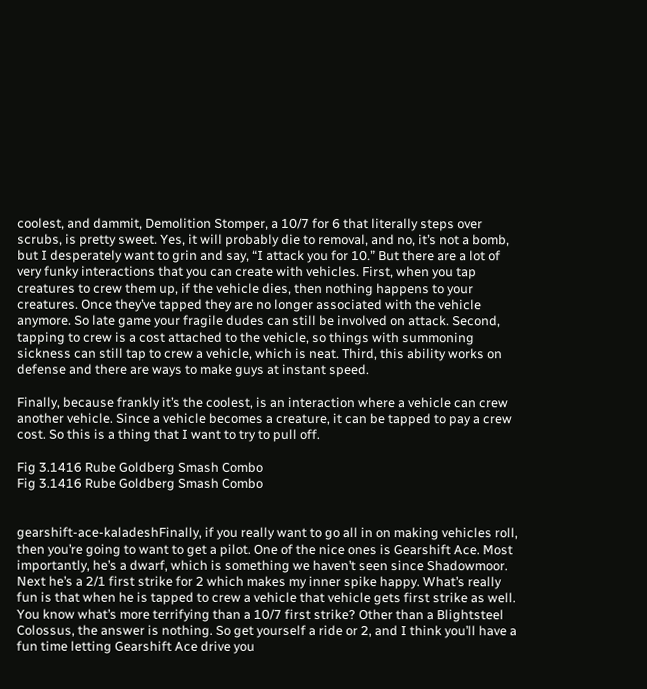coolest, and dammit, Demolition Stomper, a 10/7 for 6 that literally steps over scrubs, is pretty sweet. Yes, it will probably die to removal, and no, it’s not a bomb, but I desperately want to grin and say, “I attack you for 10.” But there are a lot of very funky interactions that you can create with vehicles. First, when you tap creatures to crew them up, if the vehicle dies, then nothing happens to your creatures. Once they’ve tapped they are no longer associated with the vehicle anymore. So late game your fragile dudes can still be involved on attack. Second, tapping to crew is a cost attached to the vehicle, so things with summoning sickness can still tap to crew a vehicle, which is neat. Third, this ability works on defense and there are ways to make guys at instant speed.

Finally, because frankly it’s the coolest, is an interaction where a vehicle can crew another vehicle. Since a vehicle becomes a creature, it can be tapped to pay a crew cost. So this is a thing that I want to try to pull off.

Fig 3.1416 Rube Goldberg Smash Combo
Fig 3.1416 Rube Goldberg Smash Combo


gearshift-ace-kaladeshFinally, if you really want to go all in on making vehicles roll, then you’re going to want to get a pilot. One of the nice ones is Gearshift Ace. Most importantly, he’s a dwarf, which is something we haven’t seen since Shadowmoor. Next he’s a 2/1 first strike for 2 which makes my inner spike happy. What’s really fun is that when he is tapped to crew a vehicle that vehicle gets first strike as well. You know what’s more terrifying than a 10/7 first strike? Other than a Blightsteel Colossus, the answer is nothing. So get yourself a ride or 2, and I think you’ll have a fun time letting Gearshift Ace drive you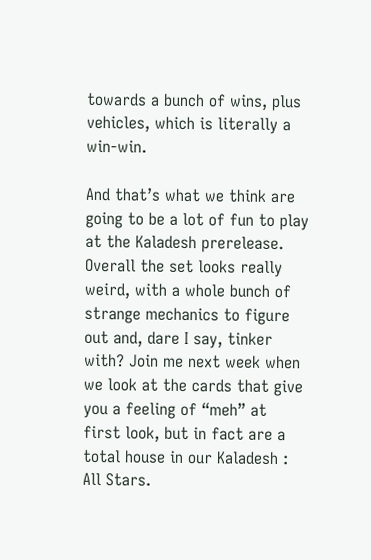towards a bunch of wins, plus vehicles, which is literally a win-win.

And that’s what we think are going to be a lot of fun to play at the Kaladesh prerelease. Overall the set looks really weird, with a whole bunch of strange mechanics to figure out and, dare I say, tinker with? Join me next week when we look at the cards that give you a feeling of “meh” at first look, but in fact are a total house in our Kaladesh : All Stars.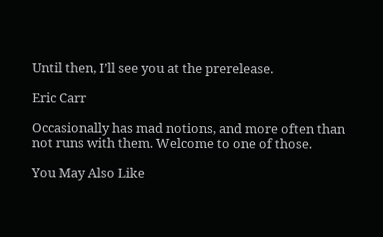Until then, I’ll see you at the prerelease.

Eric Carr

Occasionally has mad notions, and more often than not runs with them. Welcome to one of those.

You May Also Like